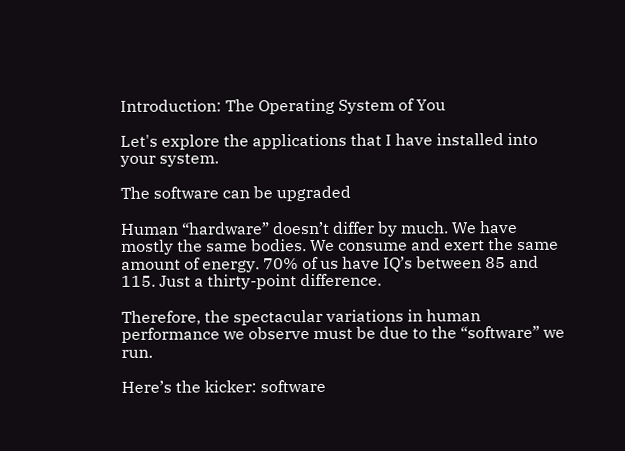Introduction: The Operating System of You

Let's explore the applications that I have installed into your system.

The software can be upgraded

Human “hardware” doesn’t differ by much. We have mostly the same bodies. We consume and exert the same amount of energy. 70% of us have IQ’s between 85 and 115. Just a thirty-point difference.

Therefore, the spectacular variations in human performance we observe must be due to the “software” we run.

Here’s the kicker: software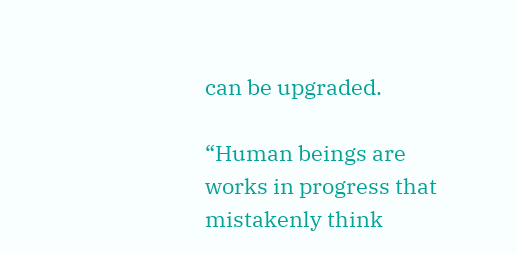can be upgraded.

“Human beings are works in progress that mistakenly think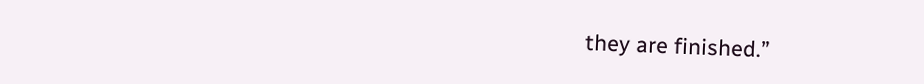they are finished.”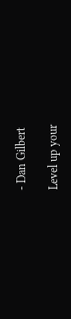- Dan Gilbert

Level up your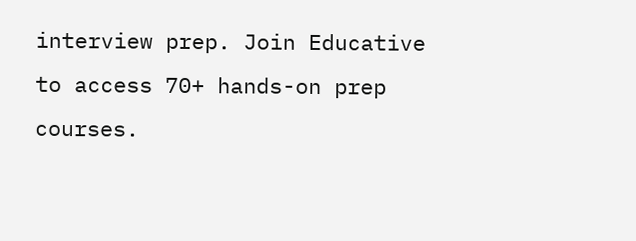interview prep. Join Educative to access 70+ hands-on prep courses.